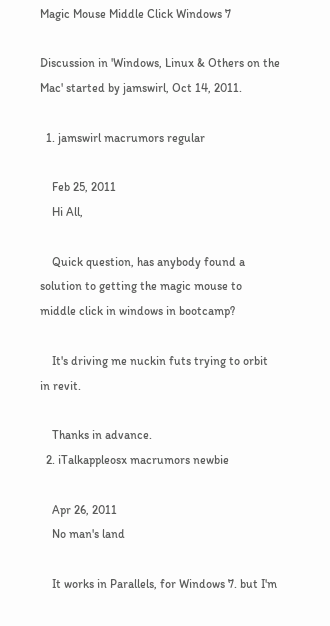Magic Mouse Middle Click Windows 7

Discussion in 'Windows, Linux & Others on the Mac' started by jamswirl, Oct 14, 2011.

  1. jamswirl macrumors regular

    Feb 25, 2011
    Hi All,

    Quick question, has anybody found a solution to getting the magic mouse to middle click in windows in bootcamp?

    It's driving me nuckin futs trying to orbit in revit.

    Thanks in advance.
  2. iTalkappleosx macrumors newbie

    Apr 26, 2011
    No man's land

    It works in Parallels, for Windows 7. but I'm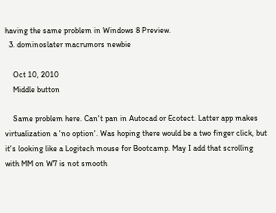having the same problem in Windows 8 Preview.
  3. dominoslater macrumors newbie

    Oct 10, 2010
    Middle button

    Same problem here. Can't pan in Autocad or Ecotect. Latter app makes virtualization a 'no option'. Was hoping there would be a two finger click, but it's looking like a Logitech mouse for Bootcamp. May I add that scrolling with MM on W7 is not smooth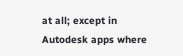at all; except in Autodesk apps where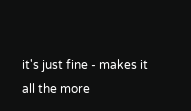it's just fine - makes it all the more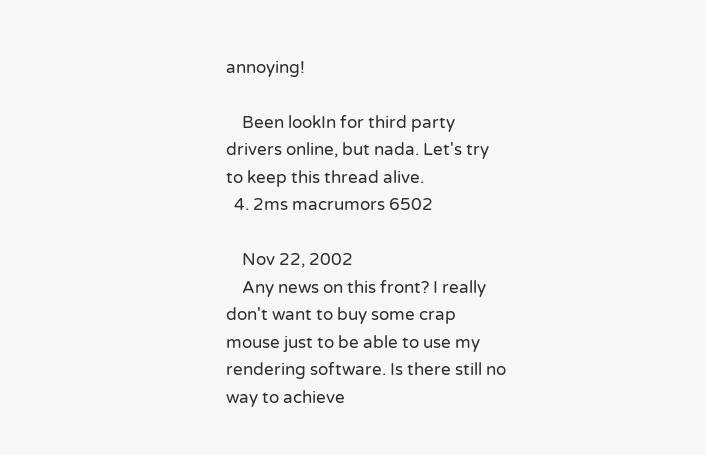annoying!

    Been lookIn for third party drivers online, but nada. Let's try to keep this thread alive.
  4. 2ms macrumors 6502

    Nov 22, 2002
    Any news on this front? I really don't want to buy some crap mouse just to be able to use my rendering software. Is there still no way to achieve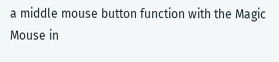a middle mouse button function with the Magic Mouse in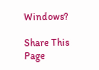Windows?

Share This Page